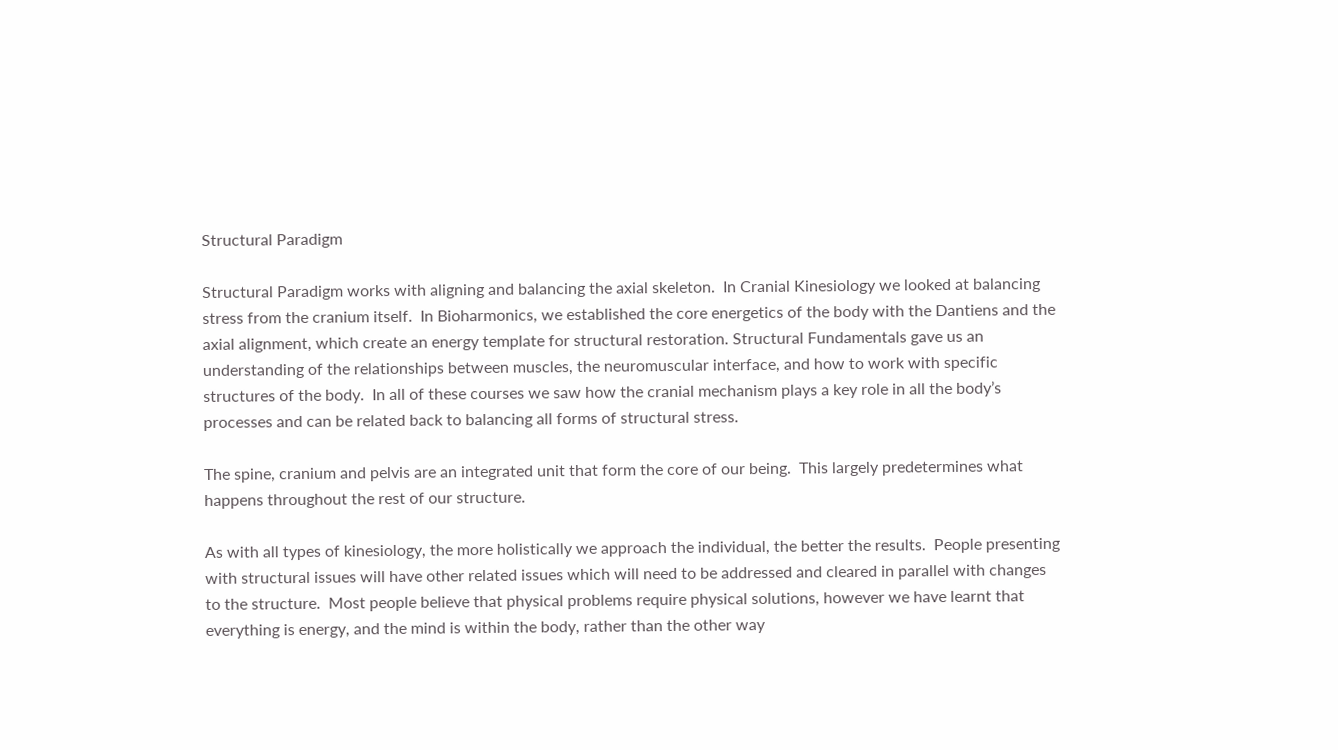Structural Paradigm

Structural Paradigm works with aligning and balancing the axial skeleton.  In Cranial Kinesiology we looked at balancing stress from the cranium itself.  In Bioharmonics, we established the core energetics of the body with the Dantiens and the axial alignment, which create an energy template for structural restoration. Structural Fundamentals gave us an understanding of the relationships between muscles, the neuromuscular interface, and how to work with specific structures of the body.  In all of these courses we saw how the cranial mechanism plays a key role in all the body’s processes and can be related back to balancing all forms of structural stress.

The spine, cranium and pelvis are an integrated unit that form the core of our being.  This largely predetermines what happens throughout the rest of our structure.

As with all types of kinesiology, the more holistically we approach the individual, the better the results.  People presenting with structural issues will have other related issues which will need to be addressed and cleared in parallel with changes to the structure.  Most people believe that physical problems require physical solutions, however we have learnt that everything is energy, and the mind is within the body, rather than the other way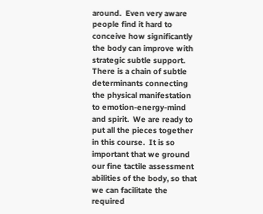around.  Even very aware people find it hard to conceive how significantly the body can improve with strategic subtle support.  There is a chain of subtle determinants connecting the physical manifestation to emotion-energy-mind and spirit.  We are ready to put all the pieces together in this course.  It is so important that we ground our fine tactile assessment abilities of the body, so that we can facilitate the required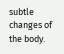subtle changes of the body.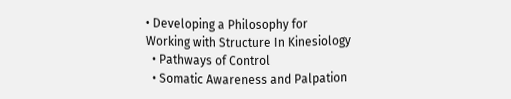• Developing a Philosophy for Working with Structure In Kinesiology
  • Pathways of Control
  • Somatic Awareness and Palpation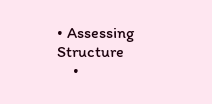• Assessing Structure
    •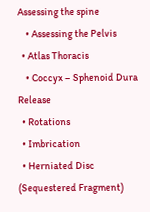Assessing the spine
    • Assessing the Pelvis
  • Atlas Thoracis
    • Coccyx – Sphenoid Dura Release
  • Rotations
  • Imbrication
  • Herniated Disc (Sequestered Fragment)